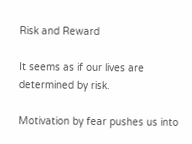Risk and Reward

It seems as if our lives are determined by risk.

Motivation by fear pushes us into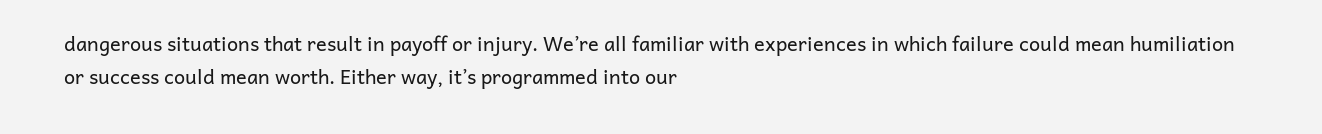dangerous situations that result in payoff or injury. We’re all familiar with experiences in which failure could mean humiliation or success could mean worth. Either way, it’s programmed into our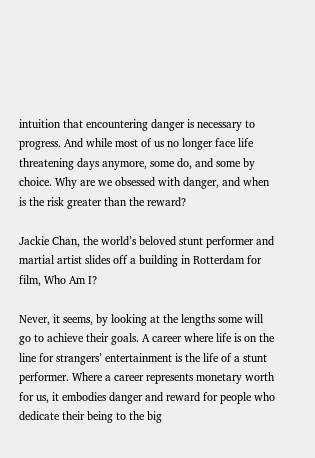intuition that encountering danger is necessary to progress. And while most of us no longer face life threatening days anymore, some do, and some by choice. Why are we obsessed with danger, and when is the risk greater than the reward?

Jackie Chan, the world’s beloved stunt performer and martial artist slides off a building in Rotterdam for film, Who Am I?

Never, it seems, by looking at the lengths some will go to achieve their goals. A career where life is on the line for strangers’ entertainment is the life of a stunt performer. Where a career represents monetary worth for us, it embodies danger and reward for people who dedicate their being to the big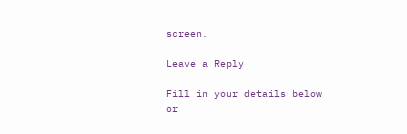screen.

Leave a Reply

Fill in your details below or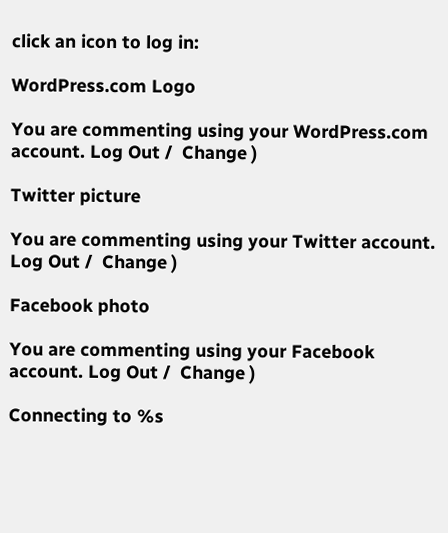click an icon to log in:

WordPress.com Logo

You are commenting using your WordPress.com account. Log Out /  Change )

Twitter picture

You are commenting using your Twitter account. Log Out /  Change )

Facebook photo

You are commenting using your Facebook account. Log Out /  Change )

Connecting to %s